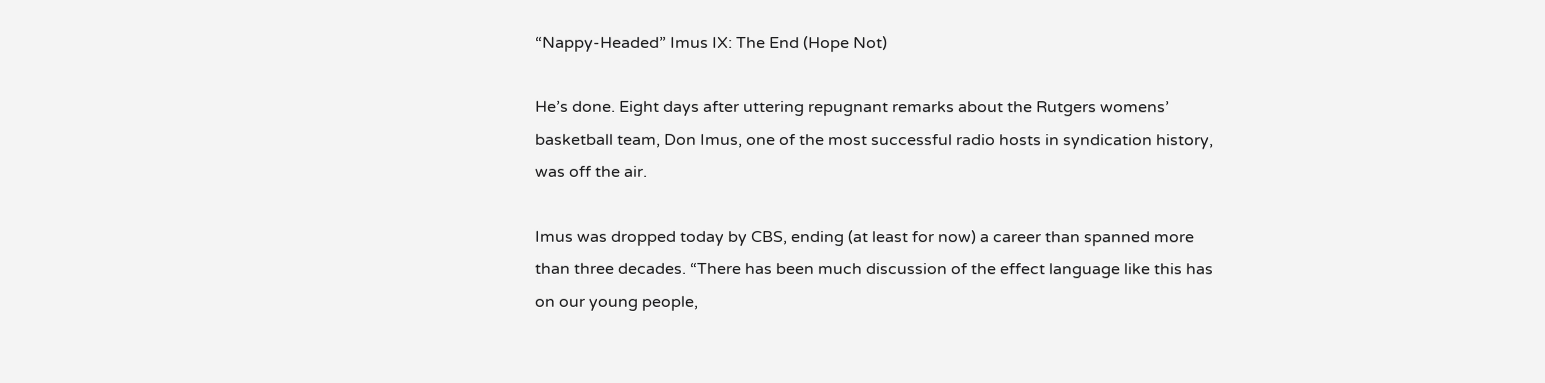“Nappy-Headed” Imus IX: The End (Hope Not)

He’s done. Eight days after uttering repugnant remarks about the Rutgers womens’ basketball team, Don Imus, one of the most successful radio hosts in syndication history, was off the air.

Imus was dropped today by CBS, ending (at least for now) a career than spanned more than three decades. “There has been much discussion of the effect language like this has on our young people,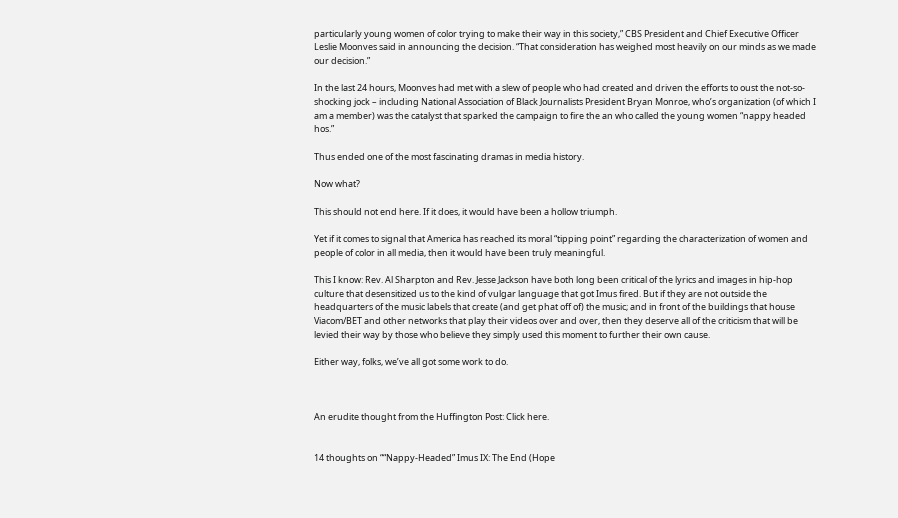particularly young women of color trying to make their way in this society,” CBS President and Chief Executive Officer Leslie Moonves said in announcing the decision. “That consideration has weighed most heavily on our minds as we made our decision.”

In the last 24 hours, Moonves had met with a slew of people who had created and driven the efforts to oust the not-so-shocking jock – including National Association of Black Journalists President Bryan Monroe, who’s organization (of which I am a member) was the catalyst that sparked the campaign to fire the an who called the young women “nappy headed hos.”

Thus ended one of the most fascinating dramas in media history.

Now what?

This should not end here. If it does, it would have been a hollow triumph.

Yet if it comes to signal that America has reached its moral “tipping point” regarding the characterization of women and people of color in all media, then it would have been truly meaningful.

This I know: Rev. Al Sharpton and Rev. Jesse Jackson have both long been critical of the lyrics and images in hip-hop culture that desensitized us to the kind of vulgar language that got Imus fired. But if they are not outside the headquarters of the music labels that create (and get phat off of) the music; and in front of the buildings that house Viacom/BET and other networks that play their videos over and over, then they deserve all of the criticism that will be levied their way by those who believe they simply used this moment to further their own cause.

Either way, folks, we’ve all got some work to do.



An erudite thought from the Huffington Post: Click here.


14 thoughts on ““Nappy-Headed” Imus IX: The End (Hope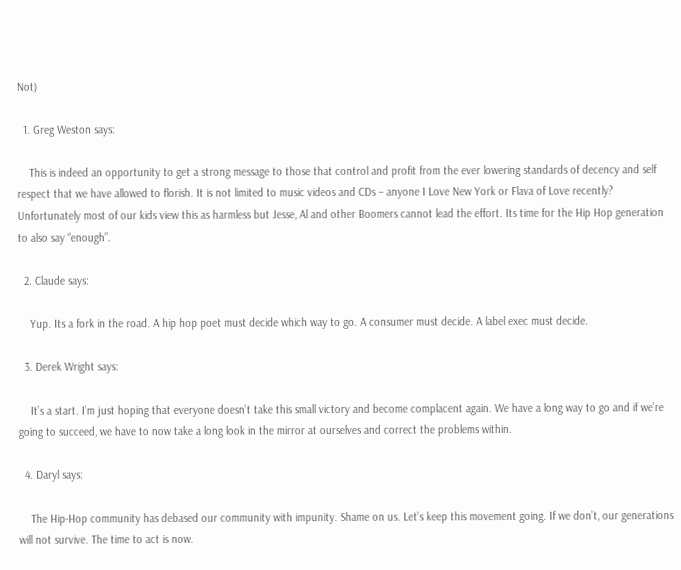Not)

  1. Greg Weston says:

    This is indeed an opportunity to get a strong message to those that control and profit from the ever lowering standards of decency and self respect that we have allowed to florish. It is not limited to music videos and CDs – anyone I Love New York or Flava of Love recently? Unfortunately most of our kids view this as harmless but Jesse, Al and other Boomers cannot lead the effort. Its time for the Hip Hop generation to also say “enough”.

  2. Claude says:

    Yup. Its a fork in the road. A hip hop poet must decide which way to go. A consumer must decide. A label exec must decide.

  3. Derek Wright says:

    It’s a start. I’m just hoping that everyone doesn’t take this small victory and become complacent again. We have a long way to go and if we’re going to succeed, we have to now take a long look in the mirror at ourselves and correct the problems within.

  4. Daryl says:

    The Hip-Hop community has debased our community with impunity. Shame on us. Let’s keep this movement going. If we don’t, our generations will not survive. The time to act is now.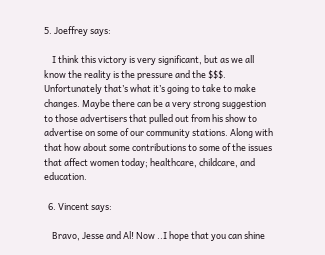5. Joeffrey says:

    I think this victory is very significant, but as we all know the reality is the pressure and the $$$. Unfortunately that’s what it’s going to take to make changes. Maybe there can be a very strong suggestion to those advertisers that pulled out from his show to advertise on some of our community stations. Along with that how about some contributions to some of the issues that affect women today; healthcare, childcare, and education.

  6. Vincent says:

    Bravo, Jesse and Al! Now ..I hope that you can shine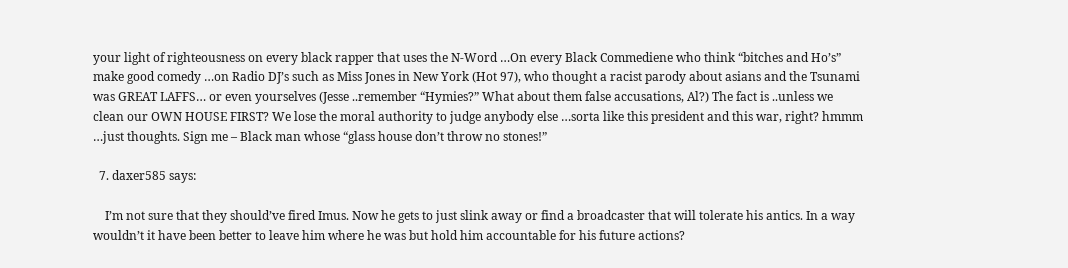your light of righteousness on every black rapper that uses the N-Word …On every Black Commediene who think “bitches and Ho’s” make good comedy …on Radio DJ’s such as Miss Jones in New York (Hot 97), who thought a racist parody about asians and the Tsunami was GREAT LAFFS… or even yourselves (Jesse ..remember “Hymies?” What about them false accusations, Al?) The fact is ..unless we clean our OWN HOUSE FIRST? We lose the moral authority to judge anybody else …sorta like this president and this war, right? hmmm …just thoughts. Sign me – Black man whose “glass house don’t throw no stones!”

  7. daxer585 says:

    I’m not sure that they should’ve fired Imus. Now he gets to just slink away or find a broadcaster that will tolerate his antics. In a way wouldn’t it have been better to leave him where he was but hold him accountable for his future actions?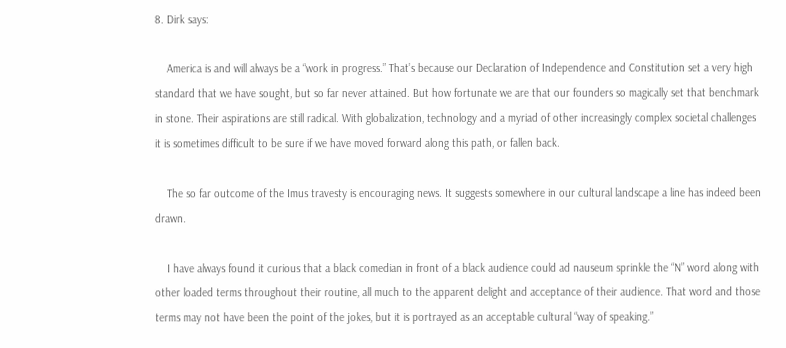8. Dirk says:

    America is and will always be a “work in progress.” That’s because our Declaration of Independence and Constitution set a very high standard that we have sought, but so far never attained. But how fortunate we are that our founders so magically set that benchmark in stone. Their aspirations are still radical. With globalization, technology and a myriad of other increasingly complex societal challenges it is sometimes difficult to be sure if we have moved forward along this path, or fallen back.

    The so far outcome of the Imus travesty is encouraging news. It suggests somewhere in our cultural landscape a line has indeed been drawn.

    I have always found it curious that a black comedian in front of a black audience could ad nauseum sprinkle the “N” word along with other loaded terms throughout their routine, all much to the apparent delight and acceptance of their audience. That word and those terms may not have been the point of the jokes, but it is portrayed as an acceptable cultural “way of speaking.”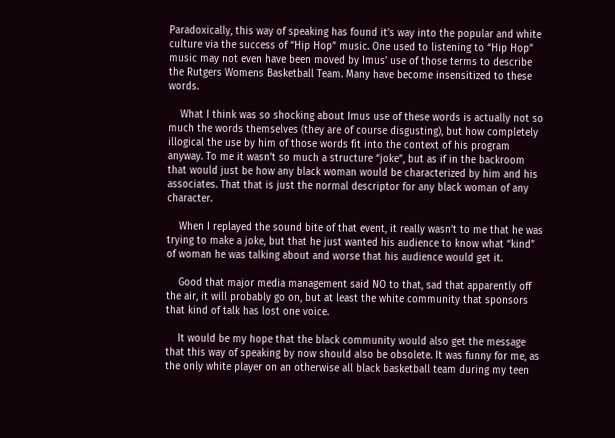Paradoxically, this way of speaking has found it’s way into the popular and white culture via the success of “Hip Hop” music. One used to listening to “Hip Hop” music may not even have been moved by Imus’ use of those terms to describe the Rutgers Womens Basketball Team. Many have become insensitized to these words.

    What I think was so shocking about Imus use of these words is actually not so much the words themselves (they are of course disgusting), but how completely illogical the use by him of those words fit into the context of his program anyway. To me it wasn’t so much a structure “joke”, but as if in the backroom that would just be how any black woman would be characterized by him and his associates. That that is just the normal descriptor for any black woman of any character.

    When I replayed the sound bite of that event, it really wasn’t to me that he was trying to make a joke, but that he just wanted his audience to know what “kind” of woman he was talking about and worse that his audience would get it.

    Good that major media management said NO to that, sad that apparently off the air, it will probably go on, but at least the white community that sponsors that kind of talk has lost one voice.

    It would be my hope that the black community would also get the message that this way of speaking by now should also be obsolete. It was funny for me, as the only white player on an otherwise all black basketball team during my teen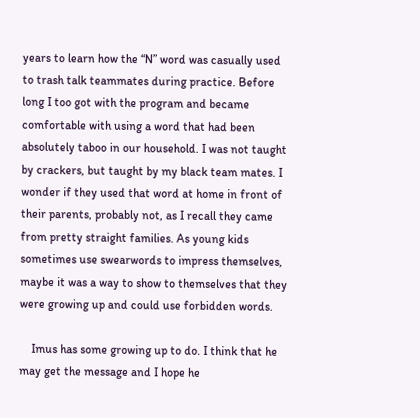years to learn how the “N” word was casually used to trash talk teammates during practice. Before long I too got with the program and became comfortable with using a word that had been absolutely taboo in our household. I was not taught by crackers, but taught by my black team mates. I wonder if they used that word at home in front of their parents, probably not, as I recall they came from pretty straight families. As young kids sometimes use swearwords to impress themselves, maybe it was a way to show to themselves that they were growing up and could use forbidden words.

    Imus has some growing up to do. I think that he may get the message and I hope he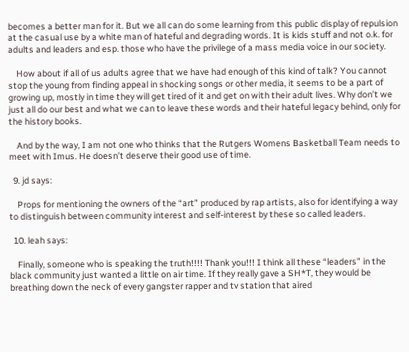becomes a better man for it. But we all can do some learning from this public display of repulsion at the casual use by a white man of hateful and degrading words. It is kids stuff and not o.k. for adults and leaders and esp. those who have the privilege of a mass media voice in our society.

    How about if all of us adults agree that we have had enough of this kind of talk? You cannot stop the young from finding appeal in shocking songs or other media, it seems to be a part of growing up, mostly in time they will get tired of it and get on with their adult lives. Why don’t we just all do our best and what we can to leave these words and their hateful legacy behind, only for the history books.

    And by the way, I am not one who thinks that the Rutgers Womens Basketball Team needs to meet with Imus. He doesn’t deserve their good use of time.

  9. jd says:

    Props for mentioning the owners of the “art” produced by rap artists, also for identifying a way to distinguish between community interest and self-interest by these so called leaders.

  10. leah says:

    Finally, someone who is speaking the truth!!!! Thank you!!! I think all these “leaders” in the black community just wanted a little on air time. If they really gave a SH*T, they would be breathing down the neck of every gangster rapper and tv station that aired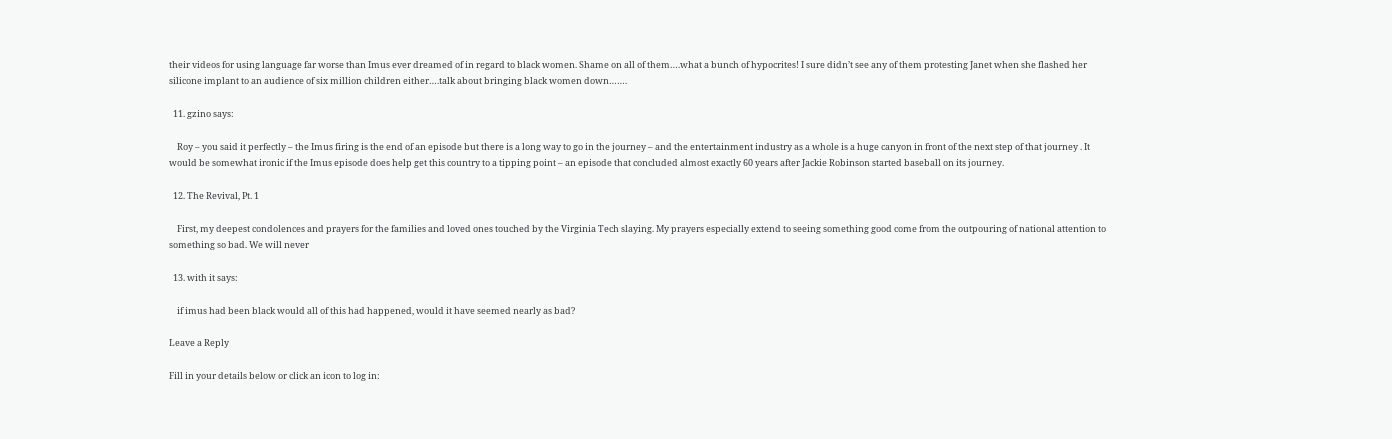their videos for using language far worse than Imus ever dreamed of in regard to black women. Shame on all of them….what a bunch of hypocrites! I sure didn’t see any of them protesting Janet when she flashed her silicone implant to an audience of six million children either….talk about bringing black women down…….

  11. gzino says:

    Roy – you said it perfectly – the Imus firing is the end of an episode but there is a long way to go in the journey – and the entertainment industry as a whole is a huge canyon in front of the next step of that journey . It would be somewhat ironic if the Imus episode does help get this country to a tipping point – an episode that concluded almost exactly 60 years after Jackie Robinson started baseball on its journey.

  12. The Revival, Pt. 1

    First, my deepest condolences and prayers for the families and loved ones touched by the Virginia Tech slaying. My prayers especially extend to seeing something good come from the outpouring of national attention to something so bad. We will never

  13. with it says:

    if imus had been black would all of this had happened, would it have seemed nearly as bad?

Leave a Reply

Fill in your details below or click an icon to log in: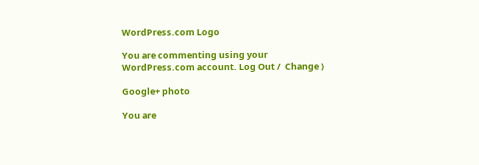WordPress.com Logo

You are commenting using your WordPress.com account. Log Out /  Change )

Google+ photo

You are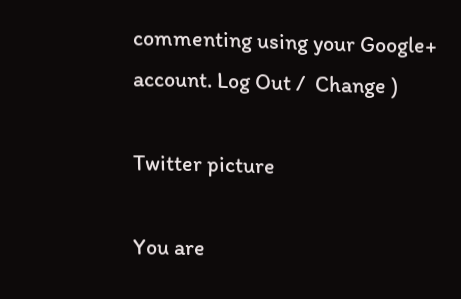commenting using your Google+ account. Log Out /  Change )

Twitter picture

You are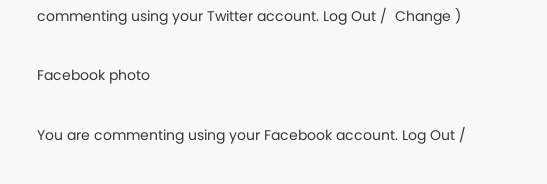commenting using your Twitter account. Log Out /  Change )

Facebook photo

You are commenting using your Facebook account. Log Out /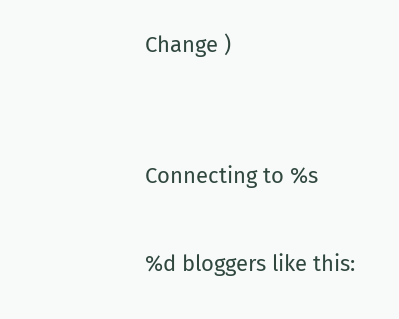Change )


Connecting to %s

%d bloggers like this: